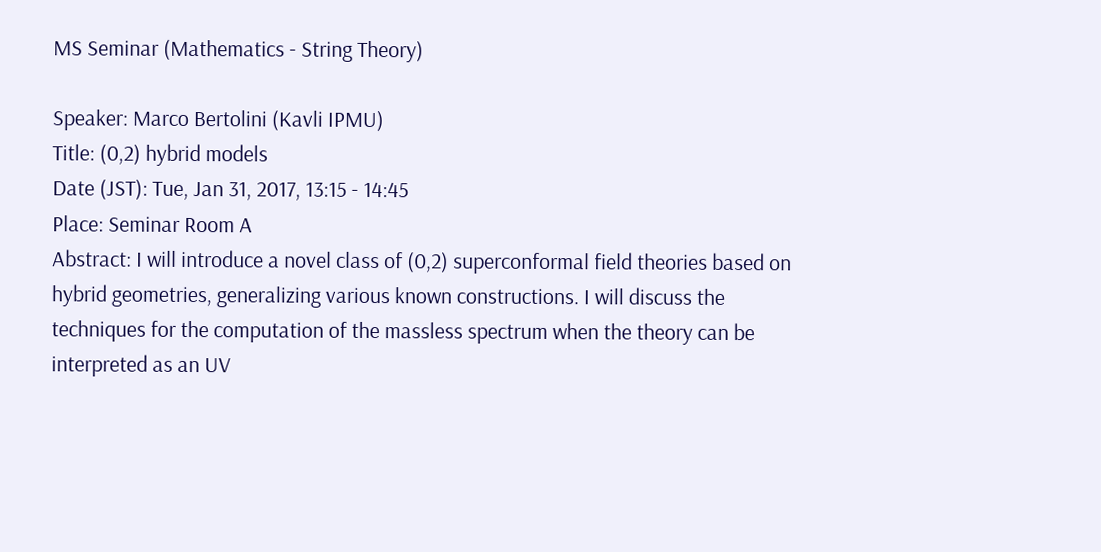MS Seminar (Mathematics - String Theory)

Speaker: Marco Bertolini (Kavli IPMU)
Title: (0,2) hybrid models
Date (JST): Tue, Jan 31, 2017, 13:15 - 14:45
Place: Seminar Room A
Abstract: I will introduce a novel class of (0,2) superconformal field theories based on hybrid geometries, generalizing various known constructions. I will discuss the techniques for the computation of the massless spectrum when the theory can be interpreted as an UV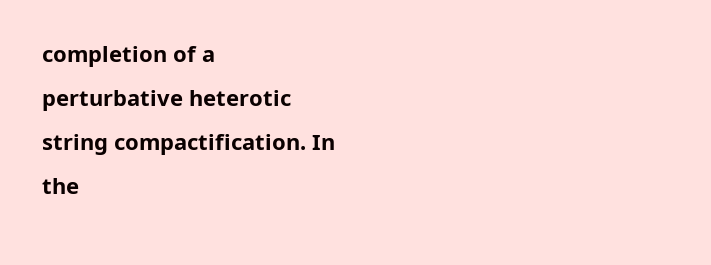completion of a perturbative heterotic string compactification. In the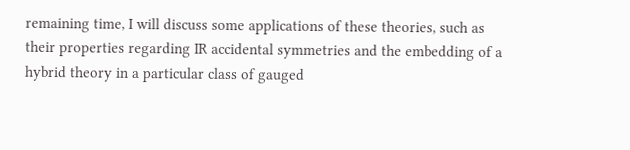remaining time, I will discuss some applications of these theories, such as their properties regarding IR accidental symmetries and the embedding of a hybrid theory in a particular class of gauged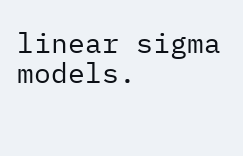linear sigma models.